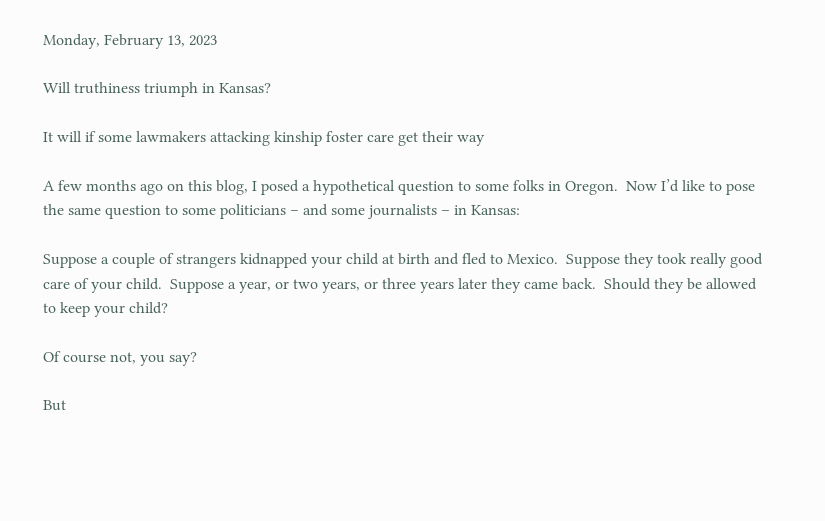Monday, February 13, 2023

Will truthiness triumph in Kansas?

It will if some lawmakers attacking kinship foster care get their way

A few months ago on this blog, I posed a hypothetical question to some folks in Oregon.  Now I’d like to pose the same question to some politicians – and some journalists – in Kansas:

Suppose a couple of strangers kidnapped your child at birth and fled to Mexico.  Suppose they took really good care of your child.  Suppose a year, or two years, or three years later they came back.  Should they be allowed to keep your child?

Of course not, you say?

But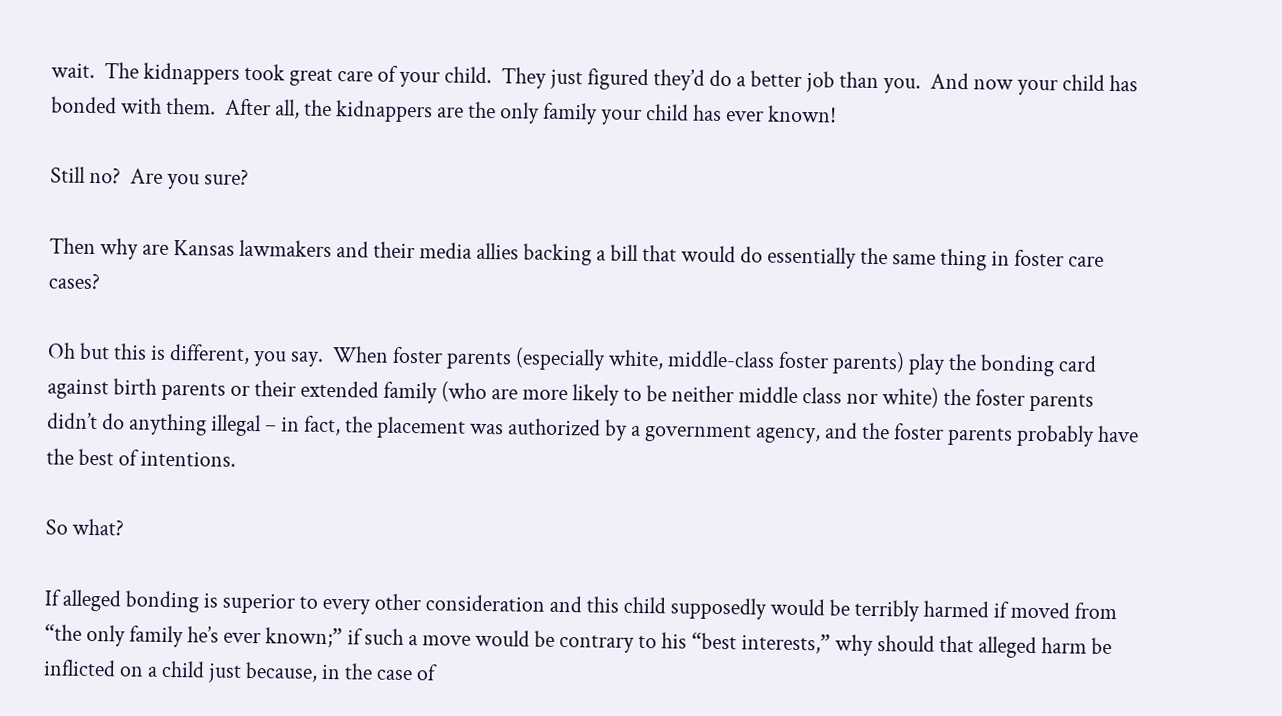wait.  The kidnappers took great care of your child.  They just figured they’d do a better job than you.  And now your child has bonded with them.  After all, the kidnappers are the only family your child has ever known!

Still no?  Are you sure?

Then why are Kansas lawmakers and their media allies backing a bill that would do essentially the same thing in foster care cases?

Oh but this is different, you say.  When foster parents (especially white, middle-class foster parents) play the bonding card against birth parents or their extended family (who are more likely to be neither middle class nor white) the foster parents didn’t do anything illegal – in fact, the placement was authorized by a government agency, and the foster parents probably have the best of intentions.

So what?

If alleged bonding is superior to every other consideration and this child supposedly would be terribly harmed if moved from “the only family he’s ever known;” if such a move would be contrary to his “best interests,” why should that alleged harm be inflicted on a child just because, in the case of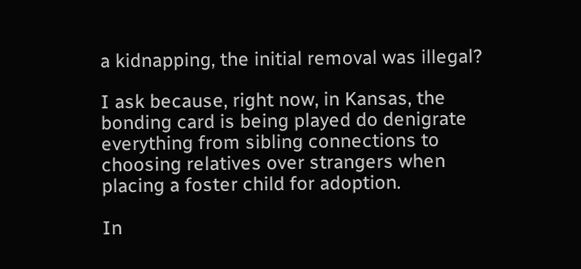a kidnapping, the initial removal was illegal?

I ask because, right now, in Kansas, the bonding card is being played do denigrate everything from sibling connections to choosing relatives over strangers when placing a foster child for adoption.

In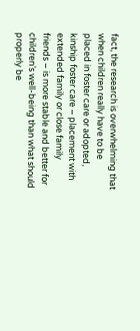fact, the research is overwhelming that when children really have to be placed in foster care or adopted, kinship foster care – placement with extended family or close family friends – is more stable and better for children’s well-being than what should properly be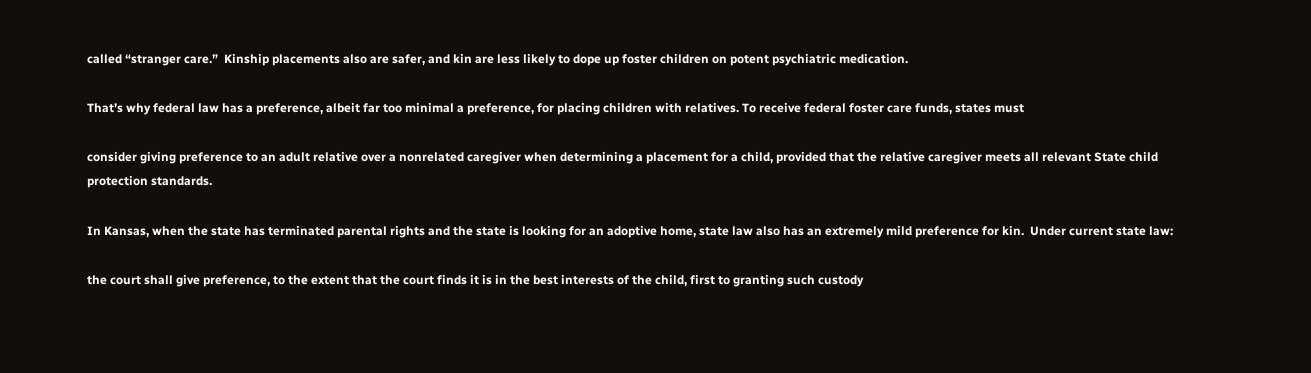called “stranger care.”  Kinship placements also are safer, and kin are less likely to dope up foster children on potent psychiatric medication.

That’s why federal law has a preference, albeit far too minimal a preference, for placing children with relatives. To receive federal foster care funds, states must

consider giving preference to an adult relative over a nonrelated caregiver when determining a placement for a child, provided that the relative caregiver meets all relevant State child protection standards.

In Kansas, when the state has terminated parental rights and the state is looking for an adoptive home, state law also has an extremely mild preference for kin.  Under current state law:

the court shall give preference, to the extent that the court finds it is in the best interests of the child, first to granting such custody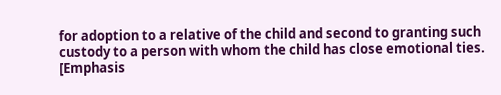for adoption to a relative of the child and second to granting such custody to a person with whom the child has close emotional ties. [Emphasis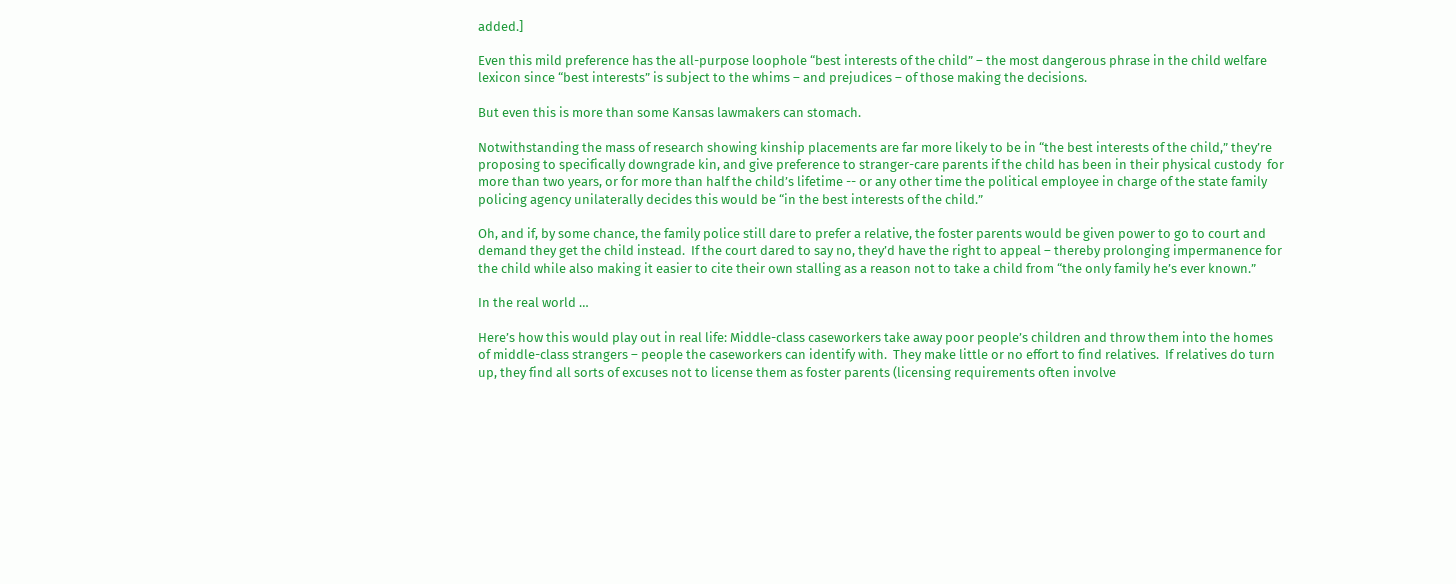added.]

Even this mild preference has the all-purpose loophole “best interests of the child” – the most dangerous phrase in the child welfare lexicon since “best interests” is subject to the whims – and prejudices – of those making the decisions.

But even this is more than some Kansas lawmakers can stomach.

Notwithstanding the mass of research showing kinship placements are far more likely to be in “the best interests of the child,” they’re proposing to specifically downgrade kin, and give preference to stranger-care parents if the child has been in their physical custody  for more than two years, or for more than half the child’s lifetime -- or any other time the political employee in charge of the state family policing agency unilaterally decides this would be “in the best interests of the child.”

Oh, and if, by some chance, the family police still dare to prefer a relative, the foster parents would be given power to go to court and demand they get the child instead.  If the court dared to say no, they’d have the right to appeal – thereby prolonging impermanence for the child while also making it easier to cite their own stalling as a reason not to take a child from “the only family he’s ever known.”

In the real world …

Here’s how this would play out in real life: Middle-class caseworkers take away poor people’s children and throw them into the homes of middle-class strangers – people the caseworkers can identify with.  They make little or no effort to find relatives.  If relatives do turn up, they find all sorts of excuses not to license them as foster parents (licensing requirements often involve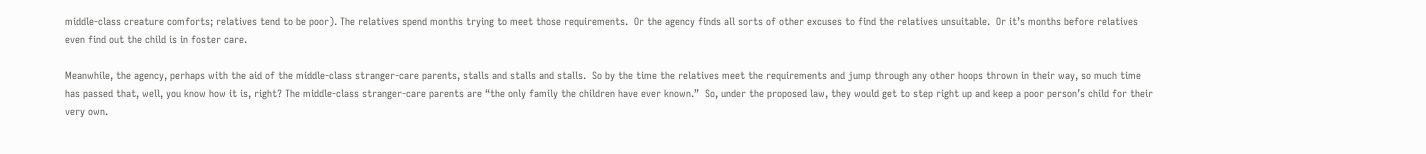middle-class creature comforts; relatives tend to be poor). The relatives spend months trying to meet those requirements.  Or the agency finds all sorts of other excuses to find the relatives unsuitable.  Or it’s months before relatives even find out the child is in foster care.

Meanwhile, the agency, perhaps with the aid of the middle-class stranger-care parents, stalls and stalls and stalls.  So by the time the relatives meet the requirements and jump through any other hoops thrown in their way, so much time has passed that, well, you know how it is, right? The middle-class stranger-care parents are “the only family the children have ever known.”  So, under the proposed law, they would get to step right up and keep a poor person’s child for their very own.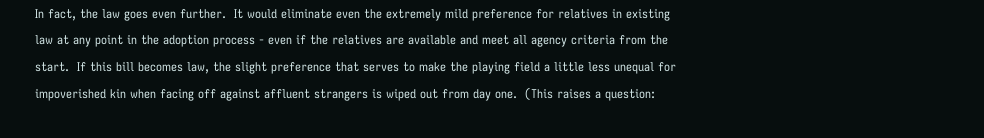In fact, the law goes even further.  It would eliminate even the extremely mild preference for relatives in existing law at any point in the adoption process - even if the relatives are available and meet all agency criteria from the start.  If this bill becomes law, the slight preference that serves to make the playing field a little less unequal for impoverished kin when facing off against affluent strangers is wiped out from day one.  (This raises a question: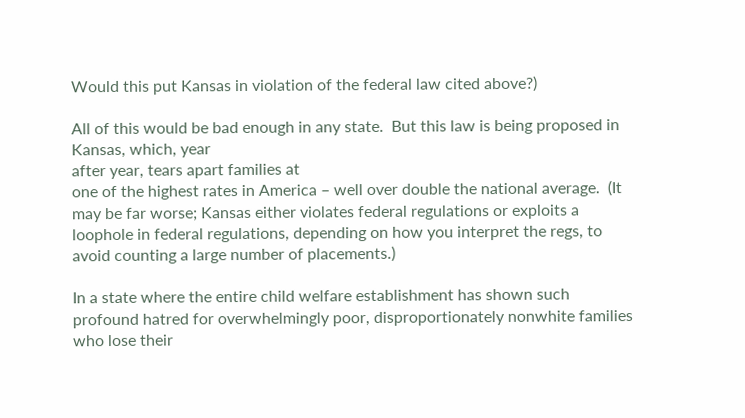Would this put Kansas in violation of the federal law cited above?)

All of this would be bad enough in any state.  But this law is being proposed in Kansas, which, year
after year, tears apart families at
one of the highest rates in America – well over double the national average.  (It may be far worse; Kansas either violates federal regulations or exploits a loophole in federal regulations, depending on how you interpret the regs, to avoid counting a large number of placements.)

In a state where the entire child welfare establishment has shown such profound hatred for overwhelmingly poor, disproportionately nonwhite families who lose their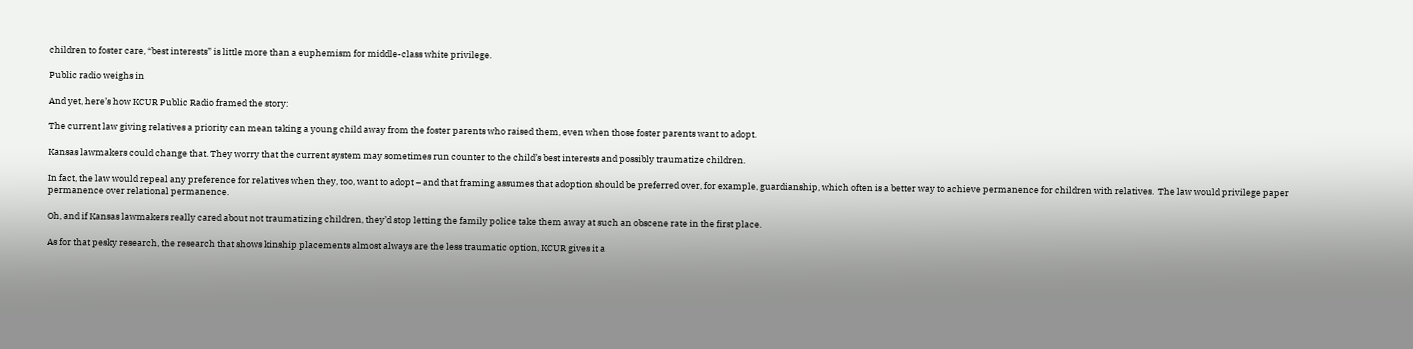children to foster care, “best interests” is little more than a euphemism for middle-class white privilege.

Public radio weighs in

And yet, here’s how KCUR Public Radio framed the story:

The current law giving relatives a priority can mean taking a young child away from the foster parents who raised them, even when those foster parents want to adopt.

Kansas lawmakers could change that. They worry that the current system may sometimes run counter to the child’s best interests and possibly traumatize children.

In fact, the law would repeal any preference for relatives when they, too, want to adopt – and that framing assumes that adoption should be preferred over, for example, guardianship, which often is a better way to achieve permanence for children with relatives.  The law would privilege paper permanence over relational permanence.

Oh, and if Kansas lawmakers really cared about not traumatizing children, they’d stop letting the family police take them away at such an obscene rate in the first place.

As for that pesky research, the research that shows kinship placements almost always are the less traumatic option, KCUR gives it a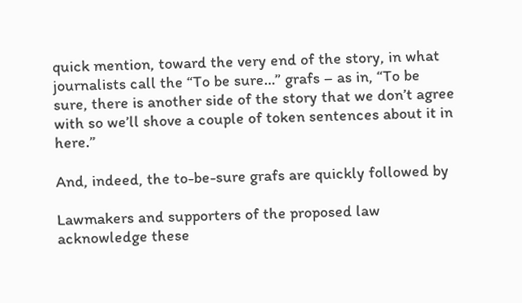quick mention, toward the very end of the story, in what journalists call the “To be sure…” grafs – as in, “To be sure, there is another side of the story that we don’t agree with so we’ll shove a couple of token sentences about it in here.”

And, indeed, the to-be-sure grafs are quickly followed by

Lawmakers and supporters of the proposed law acknowledge these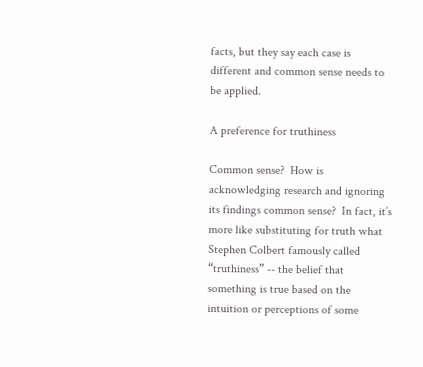facts, but they say each case is different and common sense needs to be applied.

A preference for truthiness

Common sense?  How is acknowledging research and ignoring its findings common sense?  In fact, it’s more like substituting for truth what Stephen Colbert famously called “truthiness” -- the belief that something is true based on the intuition or perceptions of some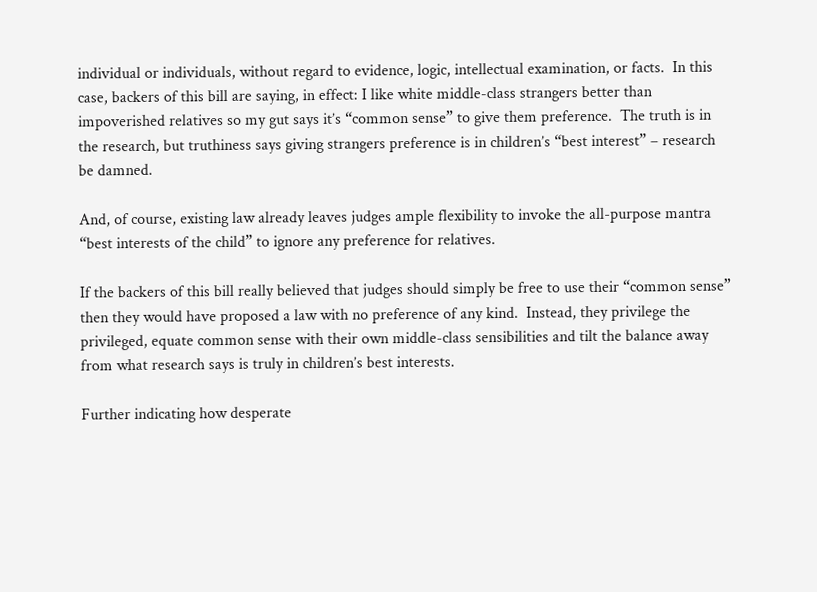individual or individuals, without regard to evidence, logic, intellectual examination, or facts.  In this case, backers of this bill are saying, in effect: I like white middle-class strangers better than impoverished relatives so my gut says it’s “common sense” to give them preference.  The truth is in the research, but truthiness says giving strangers preference is in children’s “best interest” – research be damned.

And, of course, existing law already leaves judges ample flexibility to invoke the all-purpose mantra “best interests of the child” to ignore any preference for relatives.

If the backers of this bill really believed that judges should simply be free to use their “common sense” then they would have proposed a law with no preference of any kind.  Instead, they privilege the privileged, equate common sense with their own middle-class sensibilities and tilt the balance away from what research says is truly in children’s best interests.

Further indicating how desperate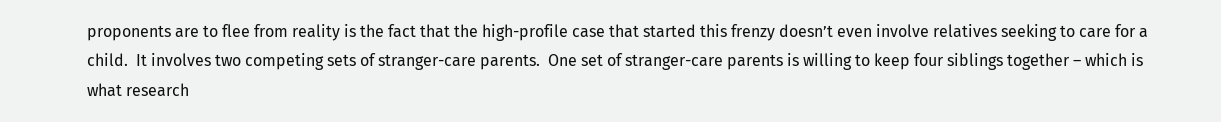proponents are to flee from reality is the fact that the high-profile case that started this frenzy doesn’t even involve relatives seeking to care for a child.  It involves two competing sets of stranger-care parents.  One set of stranger-care parents is willing to keep four siblings together – which is what research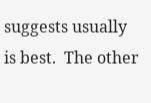suggests usually is best.  The other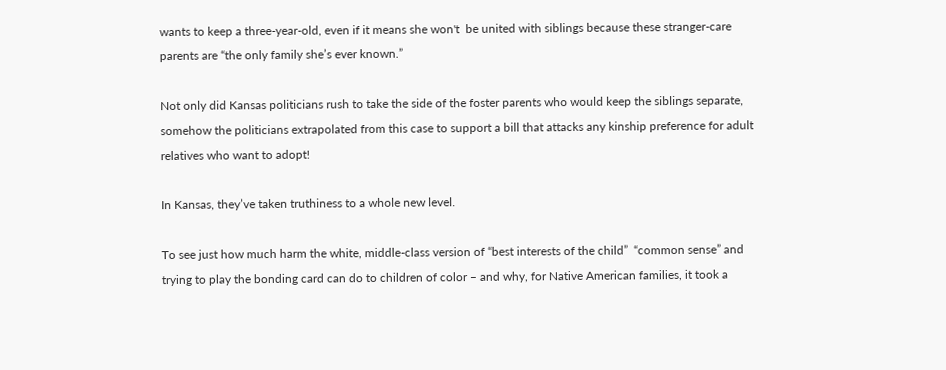wants to keep a three-year-old, even if it means she won't  be united with siblings because these stranger-care parents are “the only family she’s ever known.”

Not only did Kansas politicians rush to take the side of the foster parents who would keep the siblings separate, somehow the politicians extrapolated from this case to support a bill that attacks any kinship preference for adult relatives who want to adopt!

In Kansas, they’ve taken truthiness to a whole new level.

To see just how much harm the white, middle-class version of “best interests of the child”  “common sense” and trying to play the bonding card can do to children of color – and why, for Native American families, it took a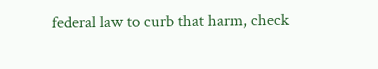federal law to curb that harm, check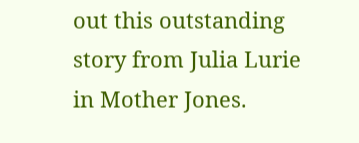out this outstanding story from Julia Lurie in Mother Jones.